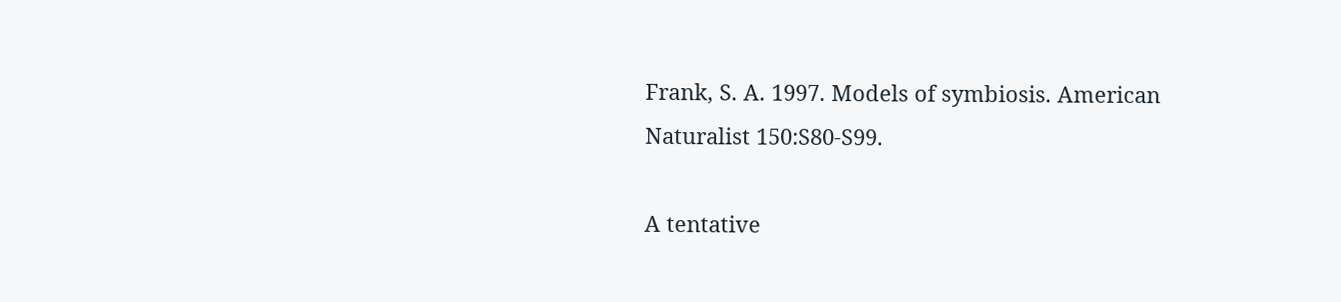Frank, S. A. 1997. Models of symbiosis. American Naturalist 150:S80-S99.

A tentative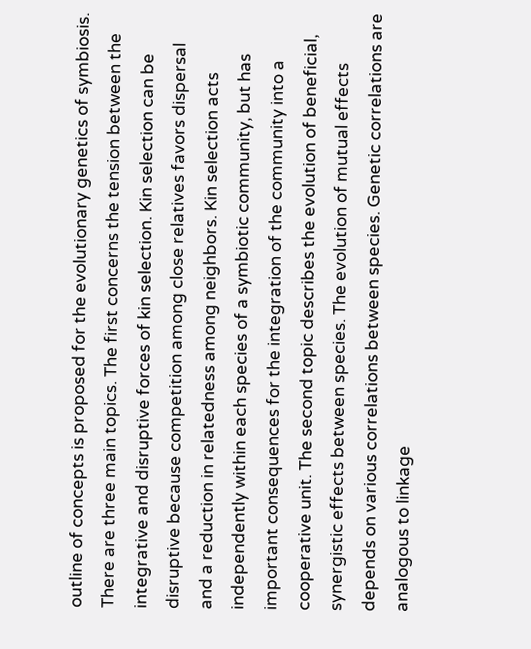outline of concepts is proposed for the evolutionary genetics of symbiosis. There are three main topics. The first concerns the tension between the integrative and disruptive forces of kin selection. Kin selection can be disruptive because competition among close relatives favors dispersal and a reduction in relatedness among neighbors. Kin selection acts independently within each species of a symbiotic community, but has important consequences for the integration of the community into a cooperative unit. The second topic describes the evolution of beneficial, synergistic effects between species. The evolution of mutual effects depends on various correlations between species. Genetic correlations are analogous to linkage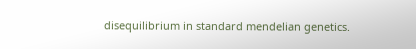disequilibrium in standard mendelian genetics.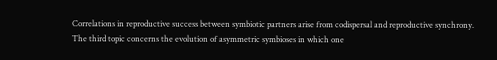Correlations in reproductive success between symbiotic partners arise from codispersal and reproductive synchrony. The third topic concerns the evolution of asymmetric symbioses in which one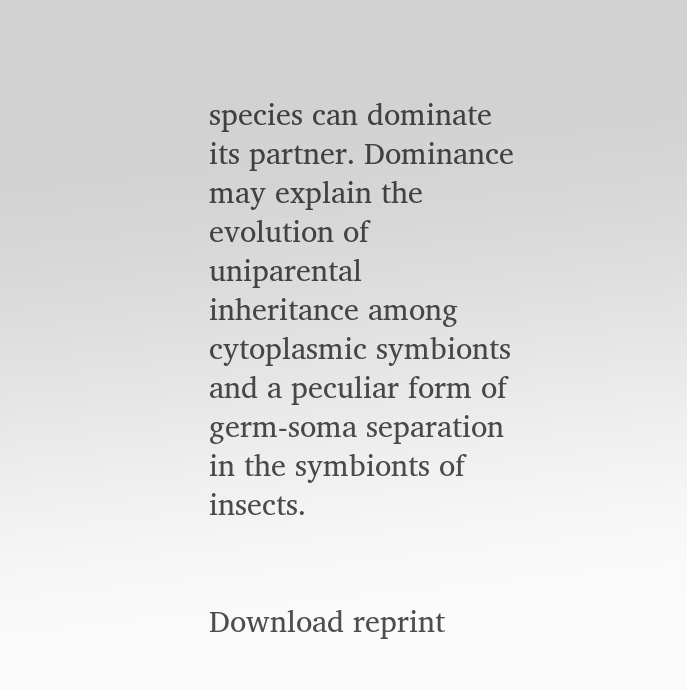species can dominate its partner. Dominance may explain the evolution of uniparental inheritance among cytoplasmic symbionts and a peculiar form of germ-soma separation in the symbionts of insects.


Download reprint